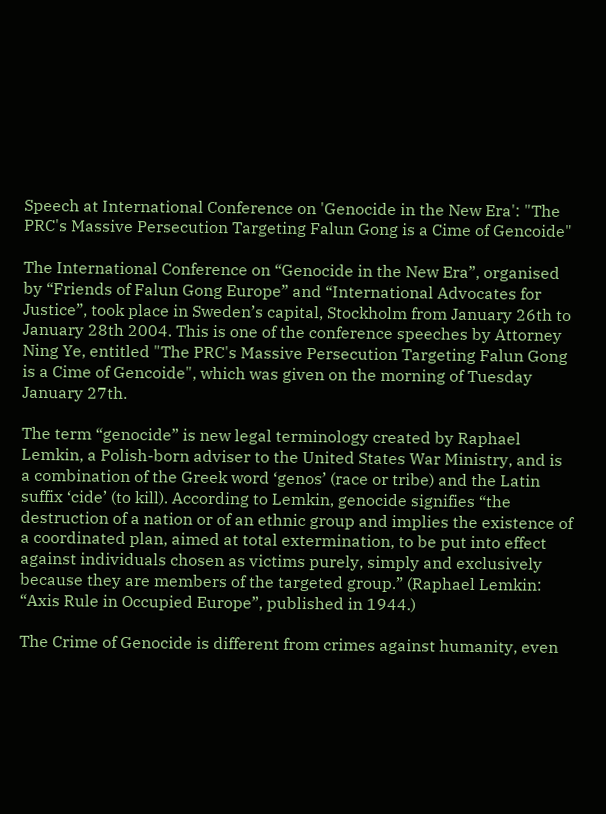Speech at International Conference on 'Genocide in the New Era': "The PRC's Massive Persecution Targeting Falun Gong is a Cime of Gencoide"

The International Conference on “Genocide in the New Era”, organised by “Friends of Falun Gong Europe” and “International Advocates for Justice”, took place in Sweden’s capital, Stockholm from January 26th to January 28th 2004. This is one of the conference speeches by Attorney Ning Ye, entitled "The PRC's Massive Persecution Targeting Falun Gong is a Cime of Gencoide", which was given on the morning of Tuesday January 27th.

The term “genocide” is new legal terminology created by Raphael Lemkin, a Polish-born adviser to the United States War Ministry, and is a combination of the Greek word ‘genos’ (race or tribe) and the Latin suffix ‘cide’ (to kill). According to Lemkin, genocide signifies “the destruction of a nation or of an ethnic group and implies the existence of a coordinated plan, aimed at total extermination, to be put into effect against individuals chosen as victims purely, simply and exclusively because they are members of the targeted group.” (Raphael Lemkin: “Axis Rule in Occupied Europe”, published in 1944.)

The Crime of Genocide is different from crimes against humanity, even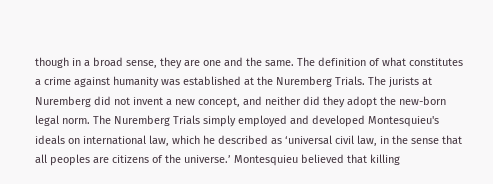though in a broad sense, they are one and the same. The definition of what constitutes a crime against humanity was established at the Nuremberg Trials. The jurists at Nuremberg did not invent a new concept, and neither did they adopt the new-born legal norm. The Nuremberg Trials simply employed and developed Montesquieu's ideals on international law, which he described as ‘universal civil law, in the sense that all peoples are citizens of the universe.’ Montesquieu believed that killing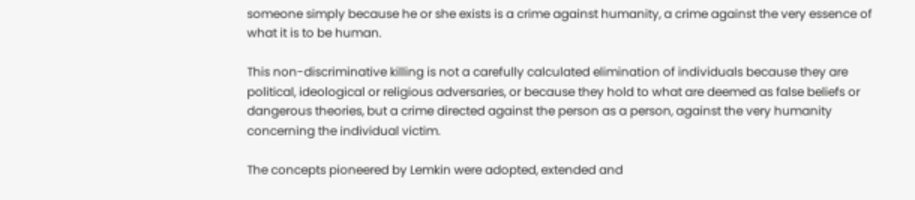someone simply because he or she exists is a crime against humanity, a crime against the very essence of what it is to be human.

This non-discriminative killing is not a carefully calculated elimination of individuals because they are political, ideological or religious adversaries, or because they hold to what are deemed as false beliefs or dangerous theories, but a crime directed against the person as a person, against the very humanity concerning the individual victim.

The concepts pioneered by Lemkin were adopted, extended and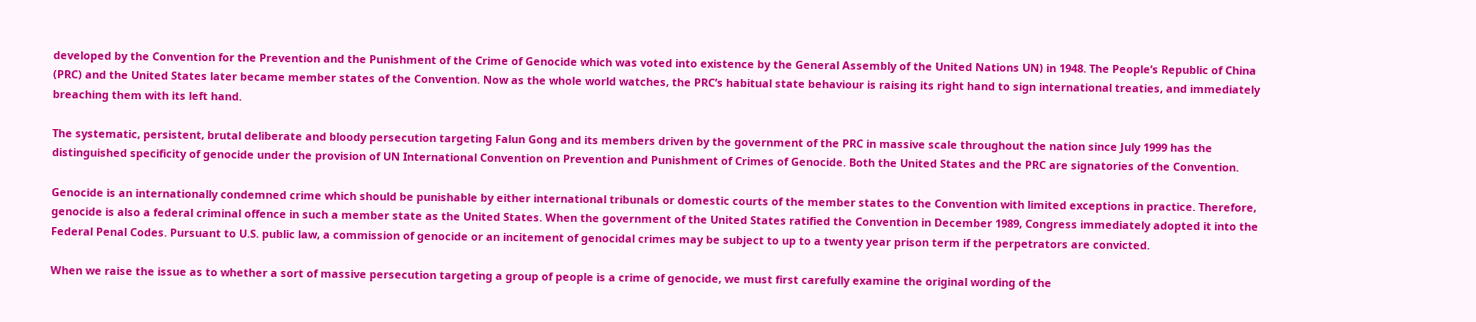developed by the Convention for the Prevention and the Punishment of the Crime of Genocide which was voted into existence by the General Assembly of the United Nations UN) in 1948. The People’s Republic of China (PRC) and the United States later became member states of the Convention. Now as the whole world watches, the PRC’s habitual state behaviour is raising its right hand to sign international treaties, and immediately breaching them with its left hand.

The systematic, persistent, brutal deliberate and bloody persecution targeting Falun Gong and its members driven by the government of the PRC in massive scale throughout the nation since July 1999 has the distinguished specificity of genocide under the provision of UN International Convention on Prevention and Punishment of Crimes of Genocide. Both the United States and the PRC are signatories of the Convention.

Genocide is an internationally condemned crime which should be punishable by either international tribunals or domestic courts of the member states to the Convention with limited exceptions in practice. Therefore, genocide is also a federal criminal offence in such a member state as the United States. When the government of the United States ratified the Convention in December 1989, Congress immediately adopted it into the Federal Penal Codes. Pursuant to U.S. public law, a commission of genocide or an incitement of genocidal crimes may be subject to up to a twenty year prison term if the perpetrators are convicted.

When we raise the issue as to whether a sort of massive persecution targeting a group of people is a crime of genocide, we must first carefully examine the original wording of the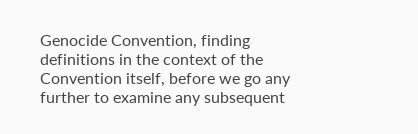Genocide Convention, finding definitions in the context of the Convention itself, before we go any further to examine any subsequent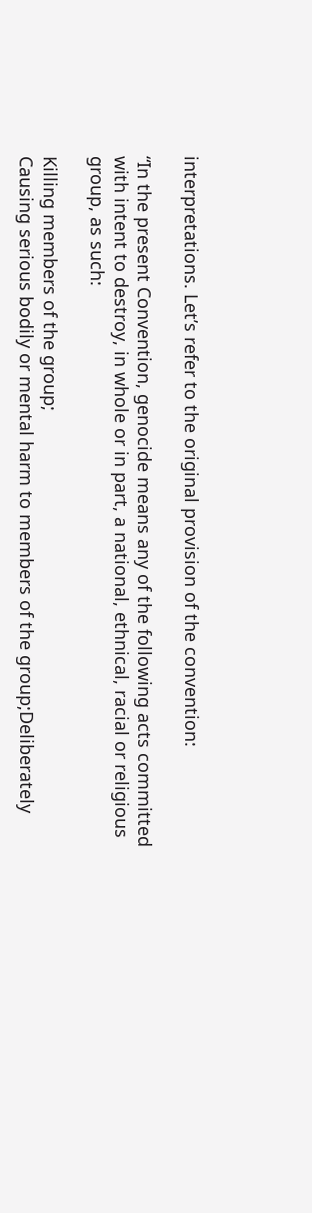interpretations. Let’s refer to the original provision of the convention:

“In the present Convention, genocide means any of the following acts committed with intent to destroy, in whole or in part, a national, ethnical, racial or religious group, as such:

Killing members of the group;
Causing serious bodily or mental harm to members of the group;Deliberately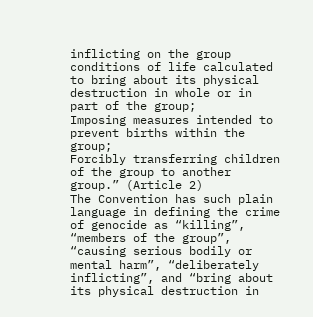inflicting on the group conditions of life calculated to bring about its physical destruction in whole or in part of the group;
Imposing measures intended to prevent births within the group;
Forcibly transferring children of the group to another group.” (Article 2)
The Convention has such plain language in defining the crime of genocide as “killing”, “members of the group”, “causing serious bodily or mental harm”, “deliberately inflicting”, and “bring about its physical destruction in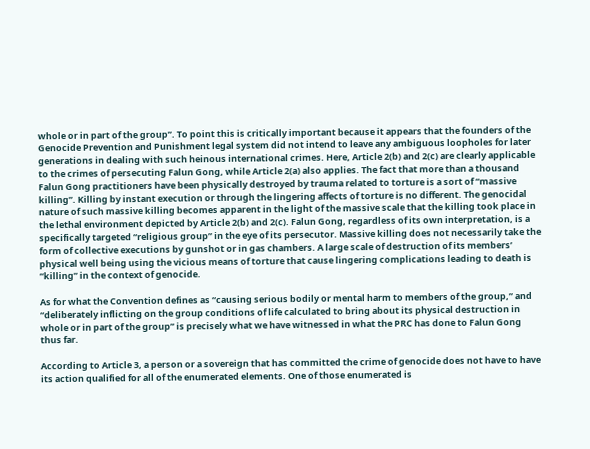whole or in part of the group”. To point this is critically important because it appears that the founders of the Genocide Prevention and Punishment legal system did not intend to leave any ambiguous loopholes for later generations in dealing with such heinous international crimes. Here, Article 2(b) and 2(c) are clearly applicable to the crimes of persecuting Falun Gong, while Article 2(a) also applies. The fact that more than a thousand Falun Gong practitioners have been physically destroyed by trauma related to torture is a sort of “massive killing”. Killing by instant execution or through the lingering affects of torture is no different. The genocidal nature of such massive killing becomes apparent in the light of the massive scale that the killing took place in the lethal environment depicted by Article 2(b) and 2(c). Falun Gong, regardless of its own interpretation, is a specifically targeted “religious group” in the eye of its persecutor. Massive killing does not necessarily take the form of collective executions by gunshot or in gas chambers. A large scale of destruction of its members’ physical well being using the vicious means of torture that cause lingering complications leading to death is “killing” in the context of genocide.

As for what the Convention defines as “causing serious bodily or mental harm to members of the group,” and “deliberately inflicting on the group conditions of life calculated to bring about its physical destruction in whole or in part of the group” is precisely what we have witnessed in what the PRC has done to Falun Gong thus far.

According to Article 3, a person or a sovereign that has committed the crime of genocide does not have to have its action qualified for all of the enumerated elements. One of those enumerated is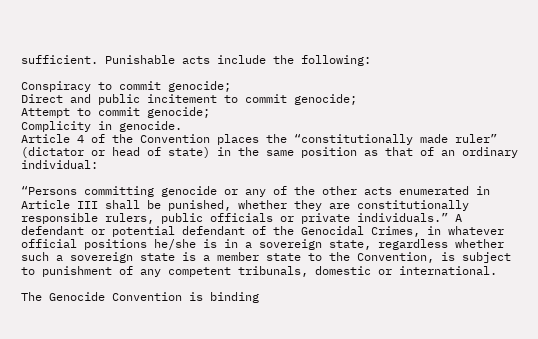sufficient. Punishable acts include the following:

Conspiracy to commit genocide;
Direct and public incitement to commit genocide;
Attempt to commit genocide;
Complicity in genocide.
Article 4 of the Convention places the “constitutionally made ruler” (dictator or head of state) in the same position as that of an ordinary individual:

“Persons committing genocide or any of the other acts enumerated in Article III shall be punished, whether they are constitutionally responsible rulers, public officials or private individuals.” A defendant or potential defendant of the Genocidal Crimes, in whatever official positions he/she is in a sovereign state, regardless whether such a sovereign state is a member state to the Convention, is subject to punishment of any competent tribunals, domestic or international.

The Genocide Convention is binding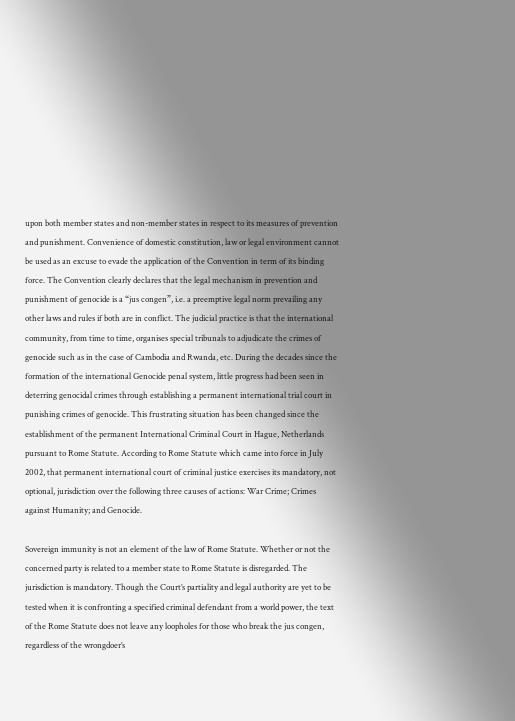upon both member states and non-member states in respect to its measures of prevention and punishment. Convenience of domestic constitution, law or legal environment cannot be used as an excuse to evade the application of the Convention in term of its binding force. The Convention clearly declares that the legal mechanism in prevention and punishment of genocide is a “jus congen”, i.e. a preemptive legal norm prevailing any other laws and rules if both are in conflict. The judicial practice is that the international community, from time to time, organises special tribunals to adjudicate the crimes of genocide such as in the case of Cambodia and Rwanda, etc. During the decades since the formation of the international Genocide penal system, little progress had been seen in deterring genocidal crimes through establishing a permanent international trial court in punishing crimes of genocide. This frustrating situation has been changed since the establishment of the permanent International Criminal Court in Hague, Netherlands pursuant to Rome Statute. According to Rome Statute which came into force in July 2002, that permanent international court of criminal justice exercises its mandatory, not optional, jurisdiction over the following three causes of actions: War Crime; Crimes against Humanity; and Genocide.

Sovereign immunity is not an element of the law of Rome Statute. Whether or not the concerned party is related to a member state to Rome Statute is disregarded. The jurisdiction is mandatory. Though the Court’s partiality and legal authority are yet to be tested when it is confronting a specified criminal defendant from a world power, the text of the Rome Statute does not leave any loopholes for those who break the jus congen, regardless of the wrongdoer’s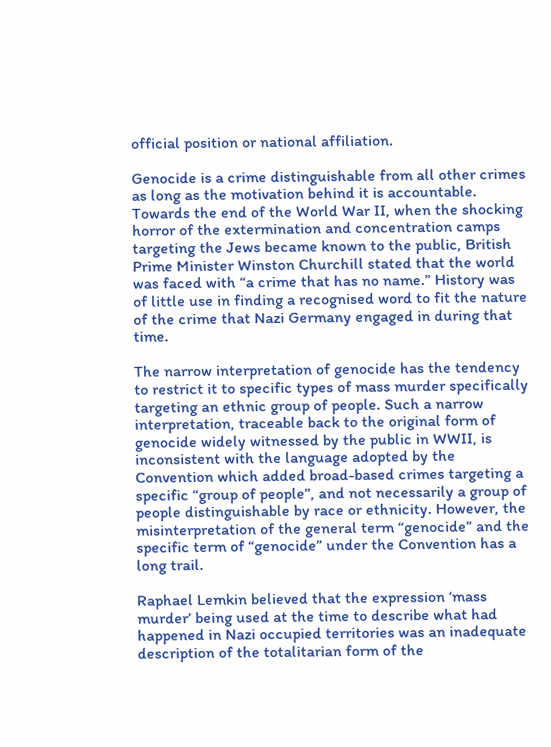official position or national affiliation.

Genocide is a crime distinguishable from all other crimes as long as the motivation behind it is accountable. Towards the end of the World War II, when the shocking horror of the extermination and concentration camps targeting the Jews became known to the public, British Prime Minister Winston Churchill stated that the world was faced with “a crime that has no name.” History was of little use in finding a recognised word to fit the nature of the crime that Nazi Germany engaged in during that time.

The narrow interpretation of genocide has the tendency to restrict it to specific types of mass murder specifically targeting an ethnic group of people. Such a narrow interpretation, traceable back to the original form of genocide widely witnessed by the public in WWII, is inconsistent with the language adopted by the Convention which added broad-based crimes targeting a specific “group of people”, and not necessarily a group of people distinguishable by race or ethnicity. However, the misinterpretation of the general term “genocide” and the specific term of “genocide” under the Convention has a long trail.

Raphael Lemkin believed that the expression ‘mass murder’ being used at the time to describe what had happened in Nazi occupied territories was an inadequate description of the totalitarian form of the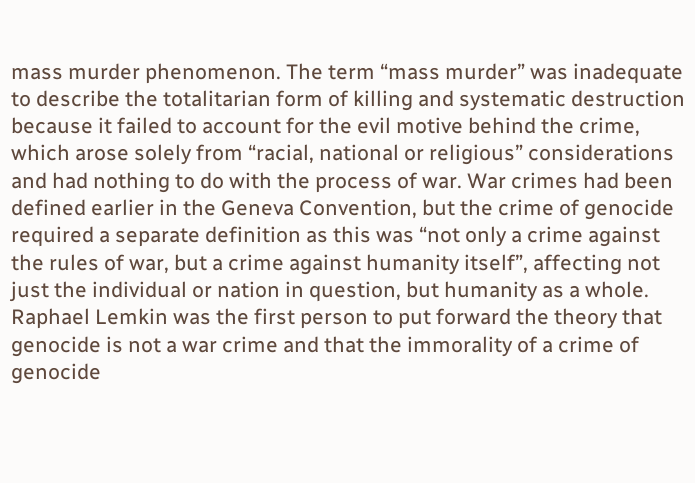mass murder phenomenon. The term “mass murder” was inadequate to describe the totalitarian form of killing and systematic destruction because it failed to account for the evil motive behind the crime, which arose solely from “racial, national or religious” considerations and had nothing to do with the process of war. War crimes had been defined earlier in the Geneva Convention, but the crime of genocide required a separate definition as this was “not only a crime against the rules of war, but a crime against humanity itself”, affecting not just the individual or nation in question, but humanity as a whole. Raphael Lemkin was the first person to put forward the theory that genocide is not a war crime and that the immorality of a crime of genocide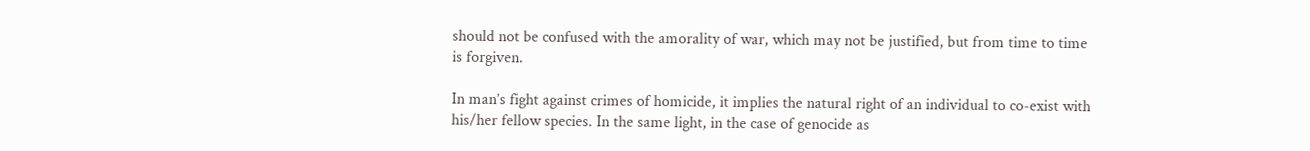should not be confused with the amorality of war, which may not be justified, but from time to time is forgiven.

In man’s fight against crimes of homicide, it implies the natural right of an individual to co-exist with his/her fellow species. In the same light, in the case of genocide as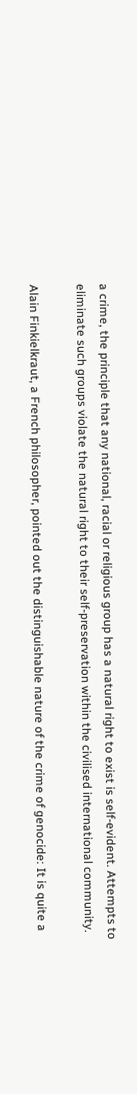a crime, the principle that any national, racial or religious group has a natural right to exist is self-evident. Attempts to eliminate such groups violate the natural right to their self-preservation within the civilised international community.

Alain Finkielkraut, a French philosopher, pointed out the distinguishable nature of the crime of genocide: It is quite a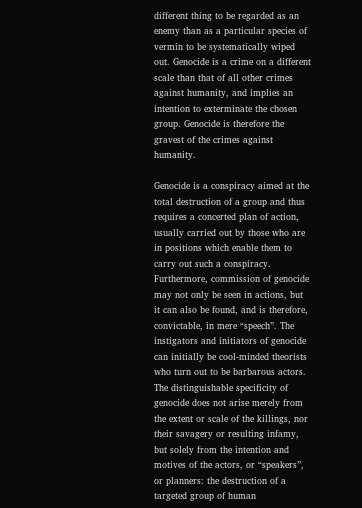different thing to be regarded as an enemy than as a particular species of vermin to be systematically wiped out. Genocide is a crime on a different scale than that of all other crimes against humanity, and implies an intention to exterminate the chosen group. Genocide is therefore the gravest of the crimes against humanity.

Genocide is a conspiracy aimed at the total destruction of a group and thus requires a concerted plan of action, usually carried out by those who are in positions which enable them to carry out such a conspiracy. Furthermore, commission of genocide may not only be seen in actions, but it can also be found, and is therefore, convictable, in mere “speech”. The instigators and initiators of genocide can initially be cool-minded theorists who turn out to be barbarous actors. The distinguishable specificity of genocide does not arise merely from the extent or scale of the killings, nor their savagery or resulting infamy, but solely from the intention and motives of the actors, or “speakers”, or planners: the destruction of a targeted group of human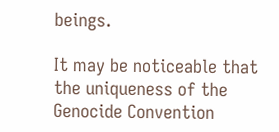beings.

It may be noticeable that the uniqueness of the Genocide Convention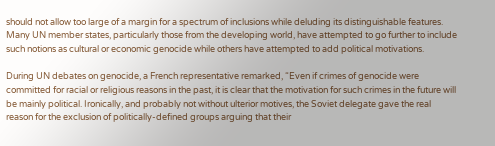should not allow too large of a margin for a spectrum of inclusions while deluding its distinguishable features. Many UN member states, particularly those from the developing world, have attempted to go further to include such notions as cultural or economic genocide while others have attempted to add political motivations.

During UN debates on genocide, a French representative remarked, “Even if crimes of genocide were committed for racial or religious reasons in the past, it is clear that the motivation for such crimes in the future will be mainly political. Ironically, and probably not without ulterior motives, the Soviet delegate gave the real reason for the exclusion of politically-defined groups arguing that their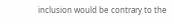inclusion would be contrary to the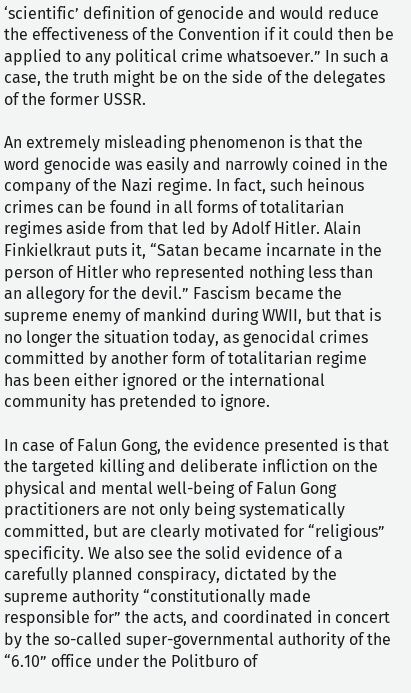‘scientific’ definition of genocide and would reduce the effectiveness of the Convention if it could then be applied to any political crime whatsoever.” In such a case, the truth might be on the side of the delegates of the former USSR.

An extremely misleading phenomenon is that the word genocide was easily and narrowly coined in the company of the Nazi regime. In fact, such heinous crimes can be found in all forms of totalitarian regimes aside from that led by Adolf Hitler. Alain Finkielkraut puts it, “Satan became incarnate in the person of Hitler who represented nothing less than an allegory for the devil.” Fascism became the supreme enemy of mankind during WWII, but that is no longer the situation today, as genocidal crimes committed by another form of totalitarian regime has been either ignored or the international community has pretended to ignore.

In case of Falun Gong, the evidence presented is that the targeted killing and deliberate infliction on the physical and mental well-being of Falun Gong practitioners are not only being systematically committed, but are clearly motivated for “religious” specificity. We also see the solid evidence of a carefully planned conspiracy, dictated by the supreme authority “constitutionally made responsible for” the acts, and coordinated in concert by the so-called super-governmental authority of the “6.10” office under the Politburo of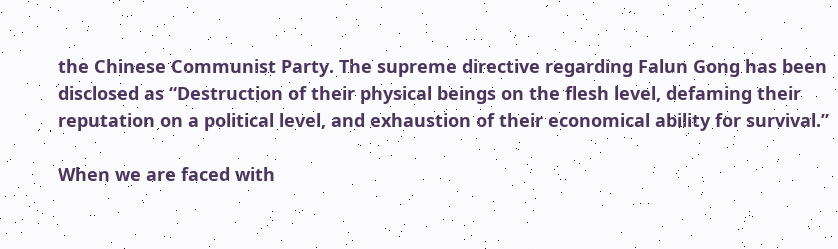the Chinese Communist Party. The supreme directive regarding Falun Gong has been disclosed as “Destruction of their physical beings on the flesh level, defaming their reputation on a political level, and exhaustion of their economical ability for survival.”

When we are faced with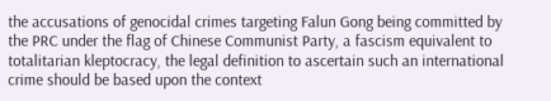the accusations of genocidal crimes targeting Falun Gong being committed by the PRC under the flag of Chinese Communist Party, a fascism equivalent to totalitarian kleptocracy, the legal definition to ascertain such an international crime should be based upon the context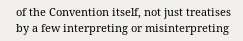of the Convention itself, not just treatises by a few interpreting or misinterpreting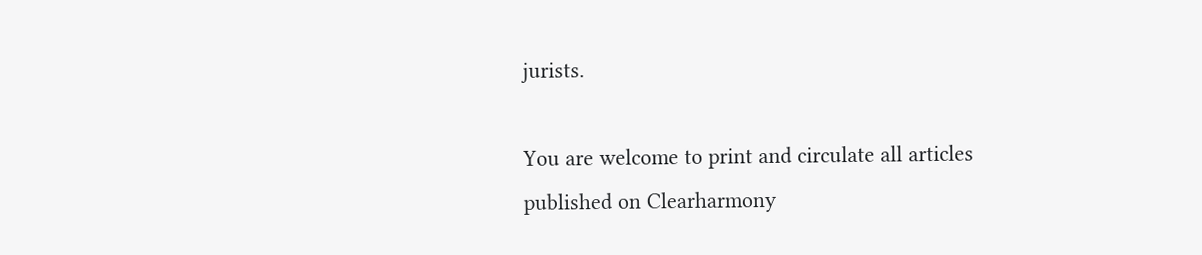jurists.

You are welcome to print and circulate all articles published on Clearharmony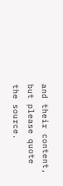and their content, but please quote the source.